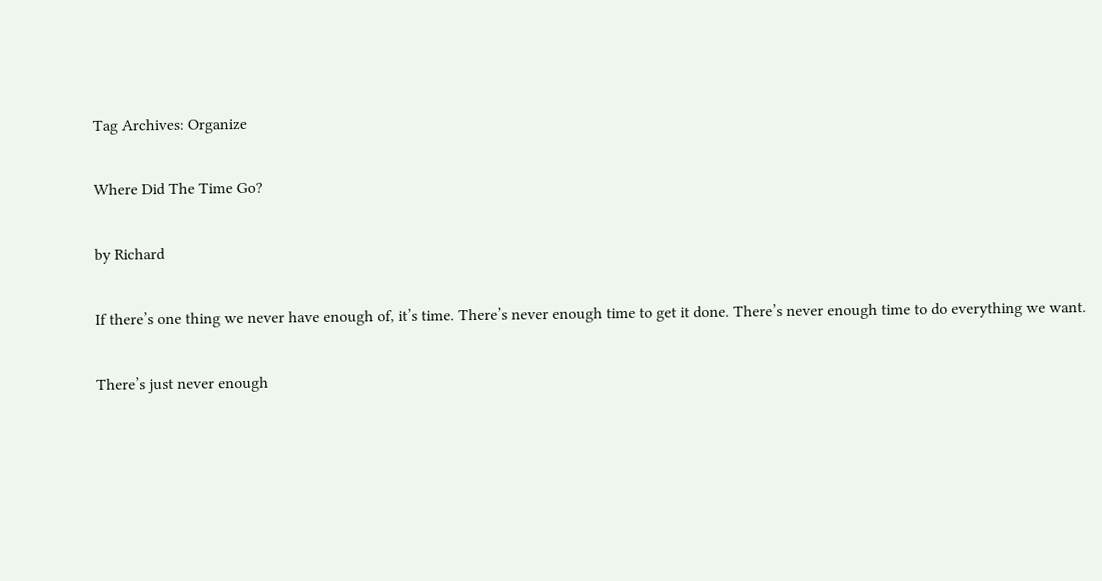Tag Archives: Organize

Where Did The Time Go?

by Richard

If there’s one thing we never have enough of, it’s time. There’s never enough time to get it done. There’s never enough time to do everything we want.

There’s just never enough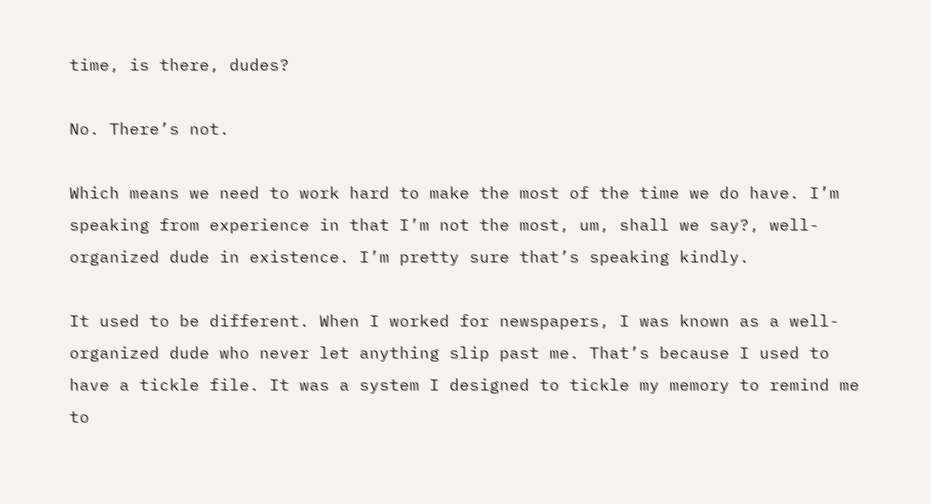time, is there, dudes?

No. There’s not.

Which means we need to work hard to make the most of the time we do have. I’m speaking from experience in that I’m not the most, um, shall we say?, well-organized dude in existence. I’m pretty sure that’s speaking kindly.

It used to be different. When I worked for newspapers, I was known as a well-organized dude who never let anything slip past me. That’s because I used to have a tickle file. It was a system I designed to tickle my memory to remind me to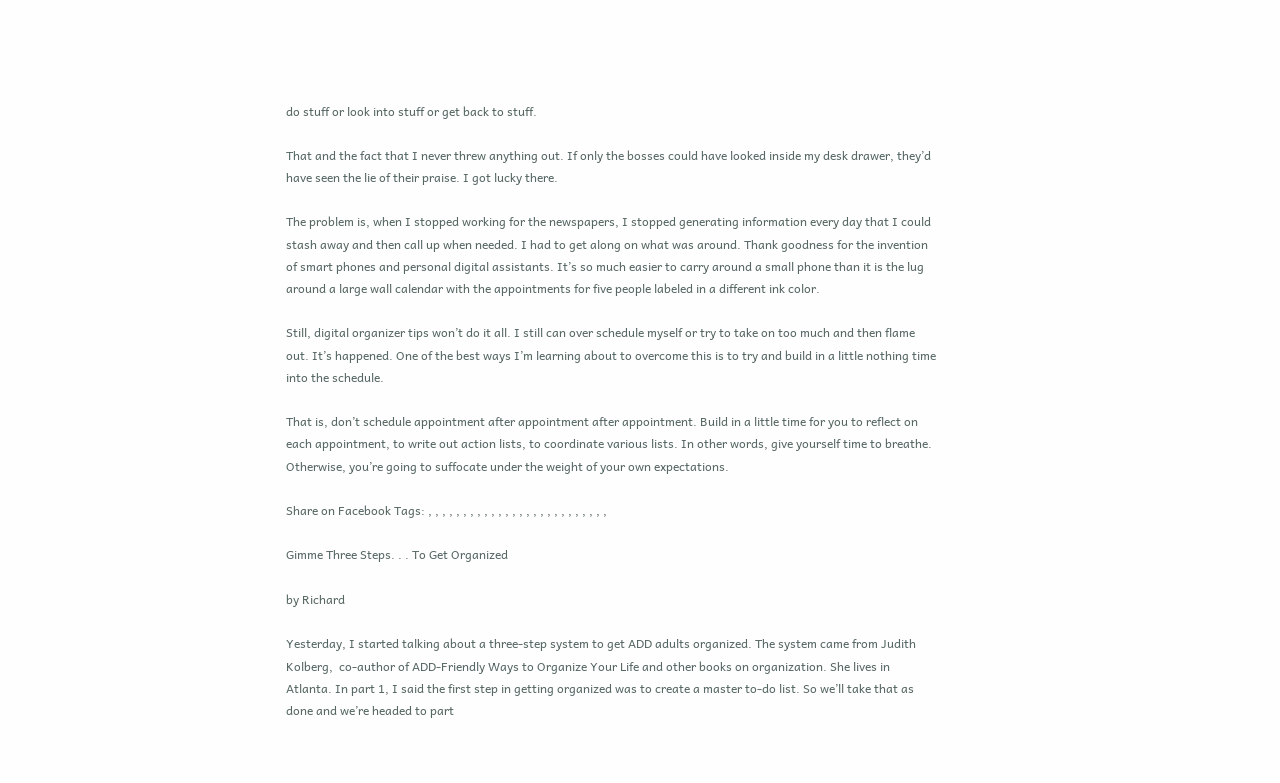do stuff or look into stuff or get back to stuff.

That and the fact that I never threw anything out. If only the bosses could have looked inside my desk drawer, they’d have seen the lie of their praise. I got lucky there.

The problem is, when I stopped working for the newspapers, I stopped generating information every day that I could stash away and then call up when needed. I had to get along on what was around. Thank goodness for the invention of smart phones and personal digital assistants. It’s so much easier to carry around a small phone than it is the lug around a large wall calendar with the appointments for five people labeled in a different ink color.

Still, digital organizer tips won’t do it all. I still can over schedule myself or try to take on too much and then flame out. It’s happened. One of the best ways I’m learning about to overcome this is to try and build in a little nothing time into the schedule.

That is, don’t schedule appointment after appointment after appointment. Build in a little time for you to reflect on each appointment, to write out action lists, to coordinate various lists. In other words, give yourself time to breathe. Otherwise, you’re going to suffocate under the weight of your own expectations.

Share on Facebook Tags: , , , , , , , , , , , , , , , , , , , , , , , , , ,

Gimme Three Steps. . . To Get Organized

by Richard

Yesterday, I started talking about a three-step system to get ADD adults organized. The system came from Judith Kolberg,  co-author of ADD-Friendly Ways to Organize Your Life and other books on organization. She lives in Atlanta. In part 1, I said the first step in getting organized was to create a master to-do list. So we’ll take that as done and we’re headed to part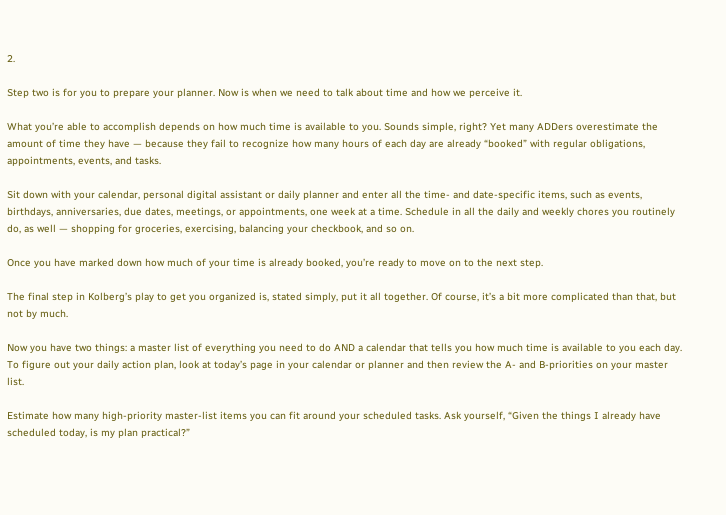2.

Step two is for you to prepare your planner. Now is when we need to talk about time and how we perceive it.

What you’re able to accomplish depends on how much time is available to you. Sounds simple, right? Yet many ADDers overestimate the amount of time they have — because they fail to recognize how many hours of each day are already “booked” with regular obligations, appointments, events, and tasks.

Sit down with your calendar, personal digital assistant or daily planner and enter all the time- and date-specific items, such as events, birthdays, anniversaries, due dates, meetings, or appointments, one week at a time. Schedule in all the daily and weekly chores you routinely do, as well — shopping for groceries, exercising, balancing your checkbook, and so on.

Once you have marked down how much of your time is already booked, you’re ready to move on to the next step.

The final step in Kolberg’s play to get you organized is, stated simply, put it all together. Of course, it’s a bit more complicated than that, but not by much.

Now you have two things: a master list of everything you need to do AND a calendar that tells you how much time is available to you each day. To figure out your daily action plan, look at today’s page in your calendar or planner and then review the A- and B-priorities on your master list.

Estimate how many high-priority master-list items you can fit around your scheduled tasks. Ask yourself, “Given the things I already have scheduled today, is my plan practical?”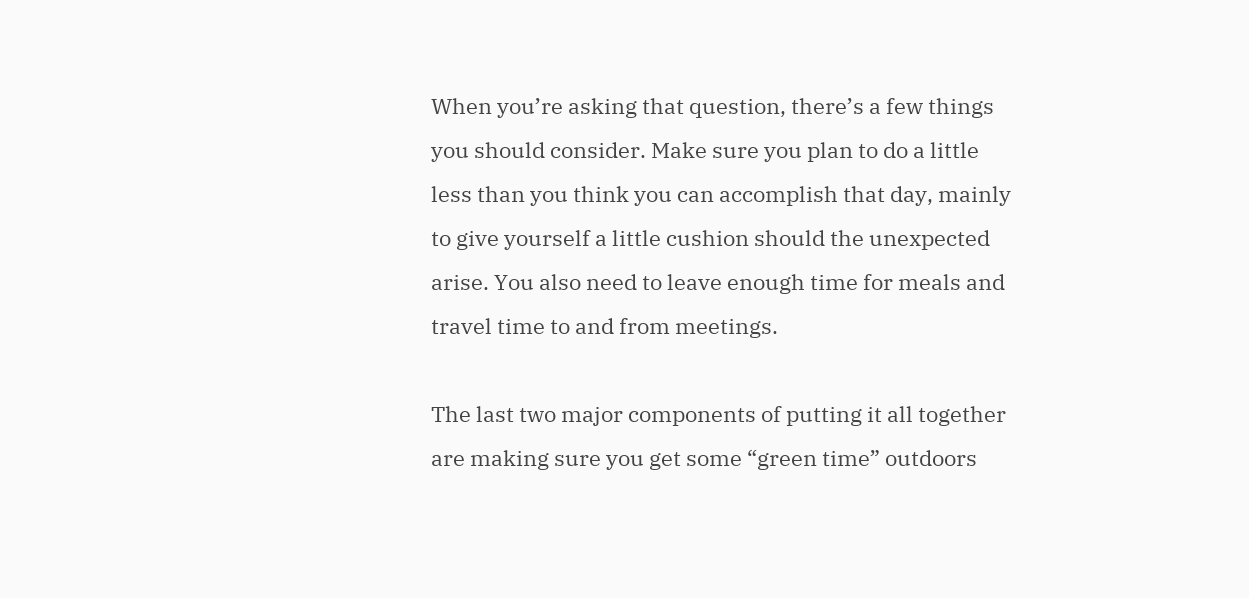When you’re asking that question, there’s a few things you should consider. Make sure you plan to do a little less than you think you can accomplish that day, mainly to give yourself a little cushion should the unexpected arise. You also need to leave enough time for meals and travel time to and from meetings.

The last two major components of putting it all together are making sure you get some “green time” outdoors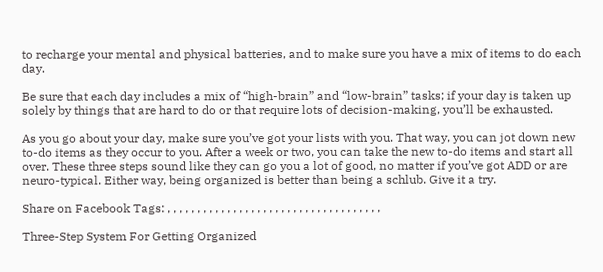to recharge your mental and physical batteries, and to make sure you have a mix of items to do each day.

Be sure that each day includes a mix of “high-brain” and “low-brain” tasks; if your day is taken up solely by things that are hard to do or that require lots of decision-making, you’ll be exhausted.

As you go about your day, make sure you’ve got your lists with you. That way, you can jot down new to-do items as they occur to you. After a week or two, you can take the new to-do items and start all over. These three steps sound like they can go you a lot of good, no matter if you’ve got ADD or are neuro-typical. Either way, being organized is better than being a schlub. Give it a try.

Share on Facebook Tags: , , , , , , , , , , , , , , , , , , , , , , , , , , , , , , , , , , , ,

Three-Step System For Getting Organized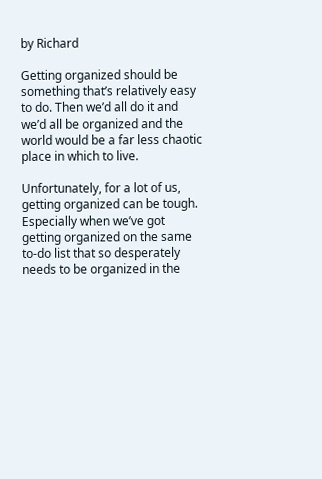by Richard

Getting organized should be something that’s relatively easy to do. Then we’d all do it and we’d all be organized and the world would be a far less chaotic place in which to live.

Unfortunately, for a lot of us, getting organized can be tough. Especially when we’ve got getting organized on the same to-do list that so desperately needs to be organized in the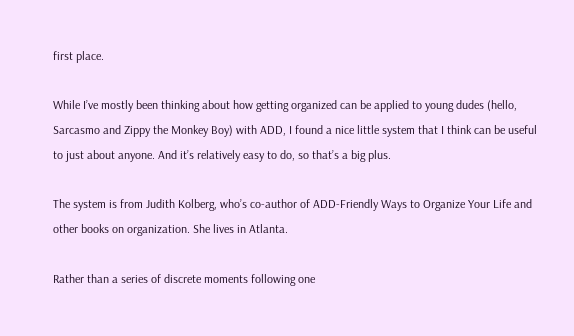first place.

While I’ve mostly been thinking about how getting organized can be applied to young dudes (hello, Sarcasmo and Zippy the Monkey Boy) with ADD, I found a nice little system that I think can be useful to just about anyone. And it’s relatively easy to do, so that’s a big plus.

The system is from Judith Kolberg, who’s co-author of ADD-Friendly Ways to Organize Your Life and other books on organization. She lives in Atlanta.

Rather than a series of discrete moments following one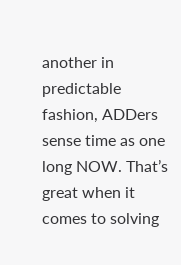another in predictable fashion, ADDers sense time as one long NOW. That’s great when it comes to solving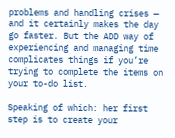problems and handling crises — and it certainly makes the day go faster. But the ADD way of experiencing and managing time complicates things if you’re trying to complete the items on your to-do list.

Speaking of which: her first step is to create your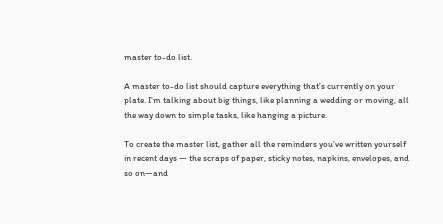master to-do list.

A master to-do list should capture everything that’s currently on your plate. I’m talking about big things, like planning a wedding or moving, all the way down to simple tasks, like hanging a picture.

To create the master list, gather all the reminders you’ve written yourself in recent days — the scraps of paper, sticky notes, napkins, envelopes, and so on—and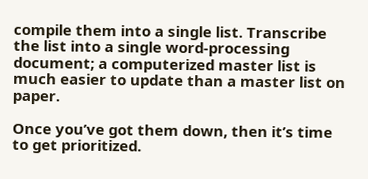compile them into a single list. Transcribe the list into a single word-processing document; a computerized master list is much easier to update than a master list on paper.

Once you’ve got them down, then it’s time to get prioritized.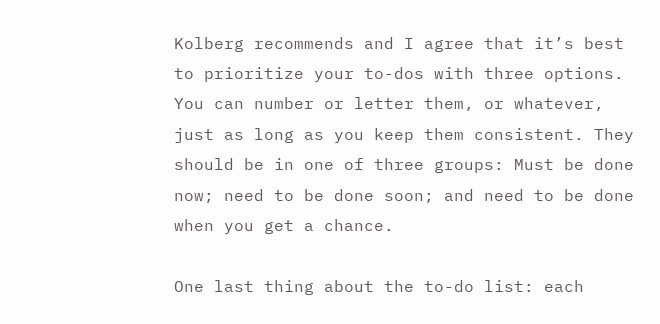Kolberg recommends and I agree that it’s best to prioritize your to-dos with three options. You can number or letter them, or whatever, just as long as you keep them consistent. They should be in one of three groups: Must be done now; need to be done soon; and need to be done when you get a chance.

One last thing about the to-do list: each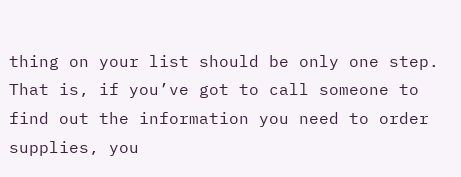thing on your list should be only one step. That is, if you’ve got to call someone to find out the information you need to order supplies, you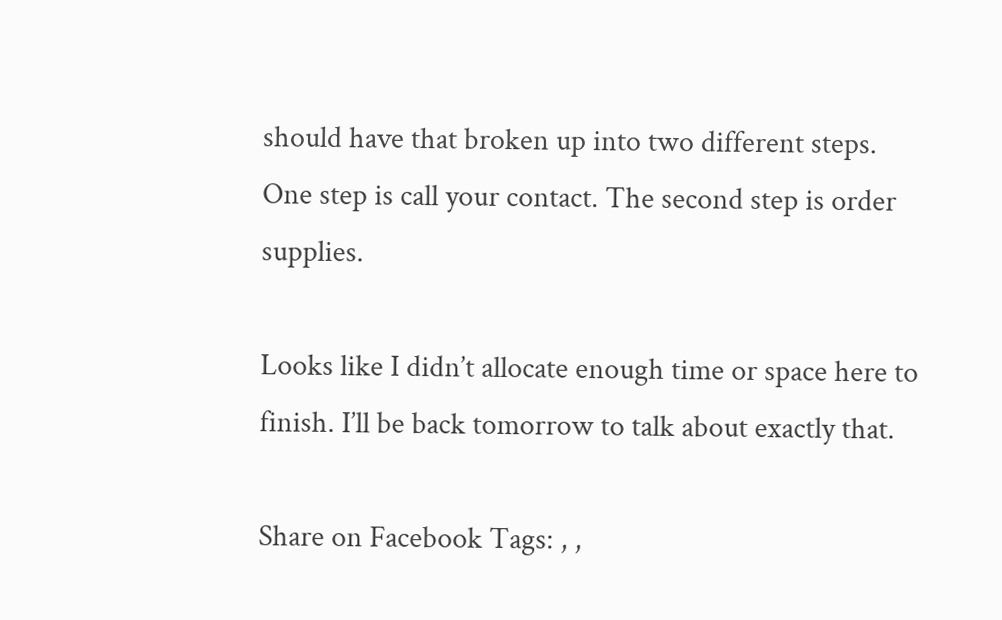should have that broken up into two different steps. One step is call your contact. The second step is order supplies.

Looks like I didn’t allocate enough time or space here to finish. I’ll be back tomorrow to talk about exactly that.

Share on Facebook Tags: , ,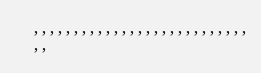, , , , , , , , , , , , , , , , , , , , , , , , , , , , ,